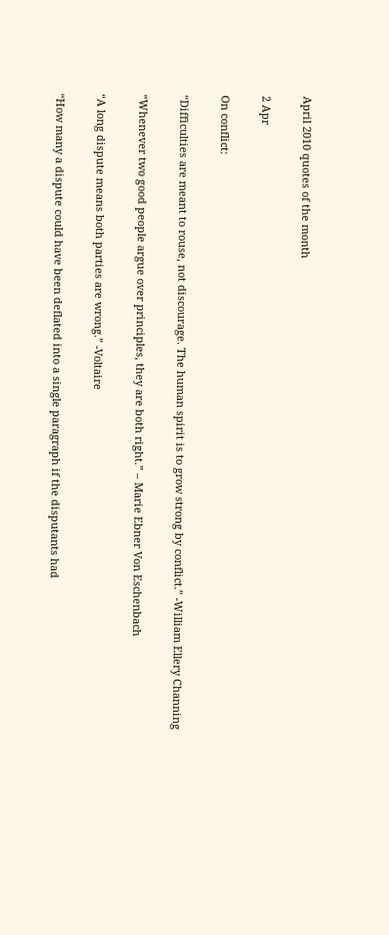April 2010 quotes of the month

2 Apr

On conflict:

“Difficulties are meant to rouse, not discourage. The human spirit is to grow strong by conflict.” -William Ellery Channing

“Whenever two good people argue over principles, they are both right.” – Marie Ebner Von Eschenbach

“A long dispute means both parties are wrong.” -Voltaire

“How many a dispute could have been deflated into a single paragraph if the disputants had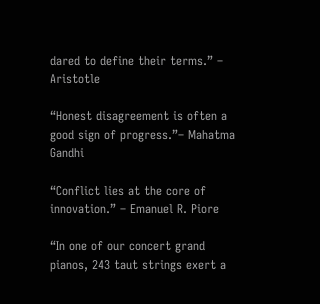dared to define their terms.” – Aristotle

“Honest disagreement is often a good sign of progress.”– Mahatma Gandhi

“Conflict lies at the core of innovation.” – Emanuel R. Piore

“In one of our concert grand pianos, 243 taut strings exert a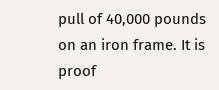pull of 40,000 pounds on an iron frame. It is proof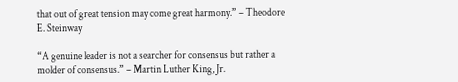that out of great tension may come great harmony.” – Theodore E. Steinway

“A genuine leader is not a searcher for consensus but rather a molder of consensus.” – Martin Luther King, Jr.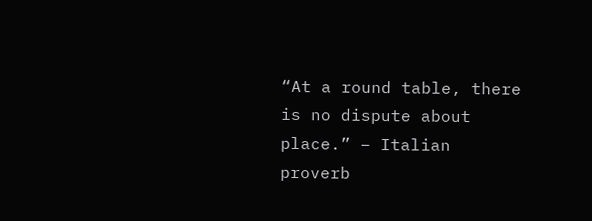“At a round table, there is no dispute about place.” – Italian proverb